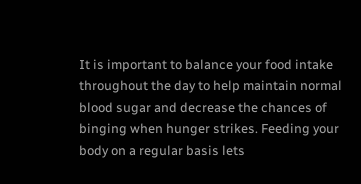It is important to balance your food intake throughout the day to help maintain normal blood sugar and decrease the chances of binging when hunger strikes. Feeding your body on a regular basis lets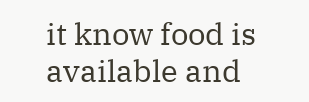it know food is available and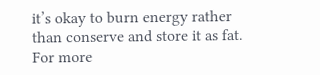it’s okay to burn energy rather than conserve and store it as fat. For more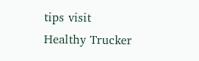tips visit
Healthy Trucker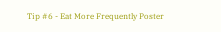Tip #6 - Eat More Frequently Poster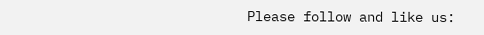Please follow and like us: